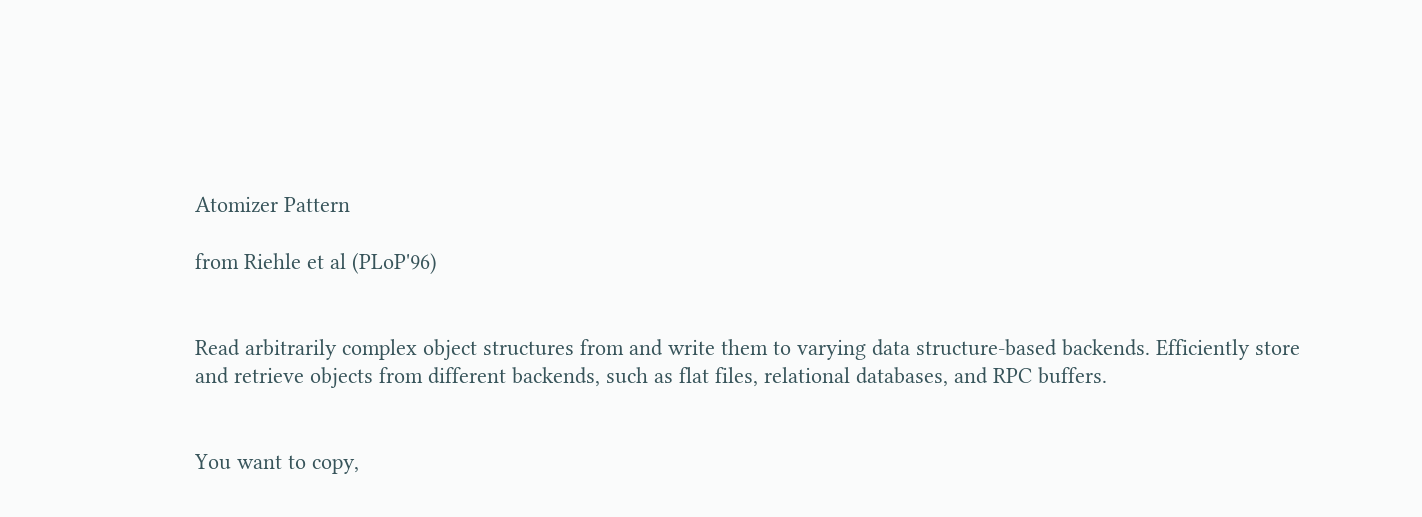Atomizer Pattern

from Riehle et al (PLoP'96)


Read arbitrarily complex object structures from and write them to varying data structure-based backends. Efficiently store and retrieve objects from different backends, such as flat files, relational databases, and RPC buffers.


You want to copy,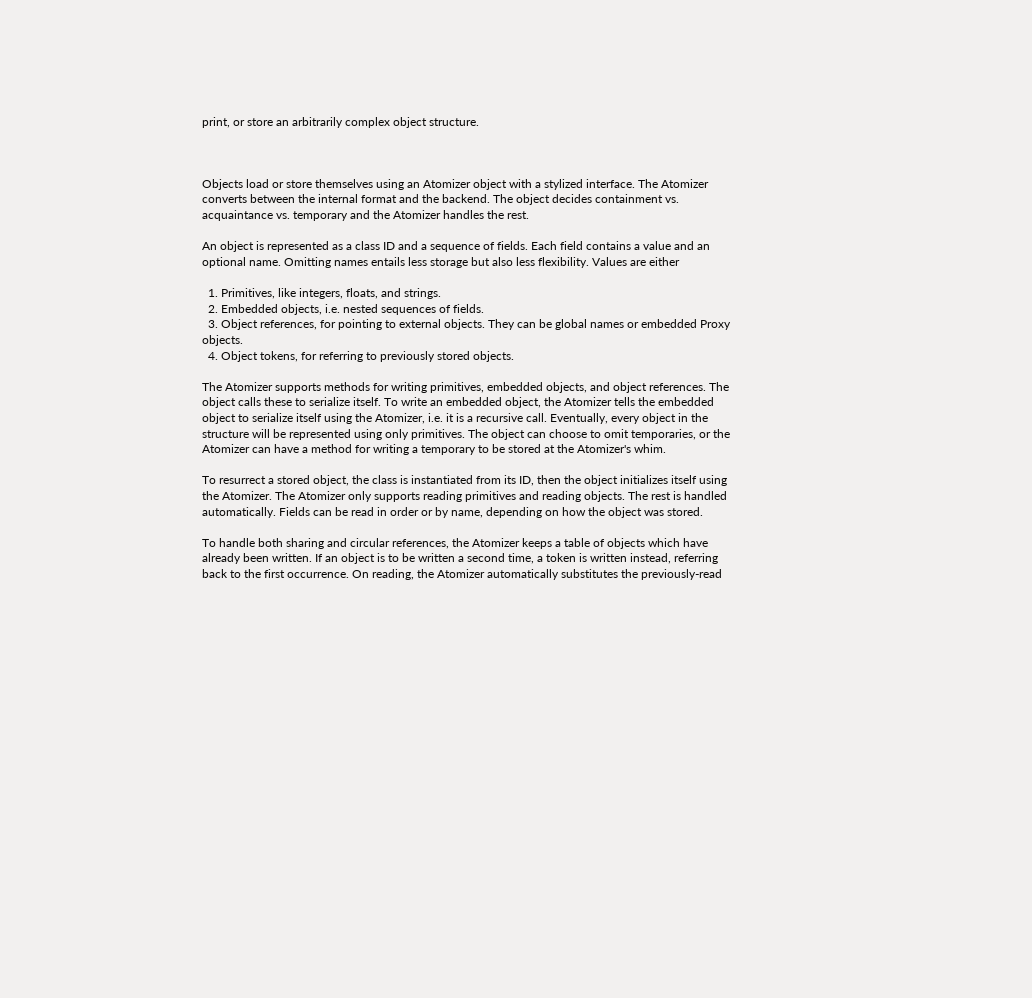print, or store an arbitrarily complex object structure.



Objects load or store themselves using an Atomizer object with a stylized interface. The Atomizer converts between the internal format and the backend. The object decides containment vs. acquaintance vs. temporary and the Atomizer handles the rest.

An object is represented as a class ID and a sequence of fields. Each field contains a value and an optional name. Omitting names entails less storage but also less flexibility. Values are either

  1. Primitives, like integers, floats, and strings.
  2. Embedded objects, i.e. nested sequences of fields.
  3. Object references, for pointing to external objects. They can be global names or embedded Proxy objects.
  4. Object tokens, for referring to previously stored objects.

The Atomizer supports methods for writing primitives, embedded objects, and object references. The object calls these to serialize itself. To write an embedded object, the Atomizer tells the embedded object to serialize itself using the Atomizer, i.e. it is a recursive call. Eventually, every object in the structure will be represented using only primitives. The object can choose to omit temporaries, or the Atomizer can have a method for writing a temporary to be stored at the Atomizer's whim.

To resurrect a stored object, the class is instantiated from its ID, then the object initializes itself using the Atomizer. The Atomizer only supports reading primitives and reading objects. The rest is handled automatically. Fields can be read in order or by name, depending on how the object was stored.

To handle both sharing and circular references, the Atomizer keeps a table of objects which have already been written. If an object is to be written a second time, a token is written instead, referring back to the first occurrence. On reading, the Atomizer automatically substitutes the previously-read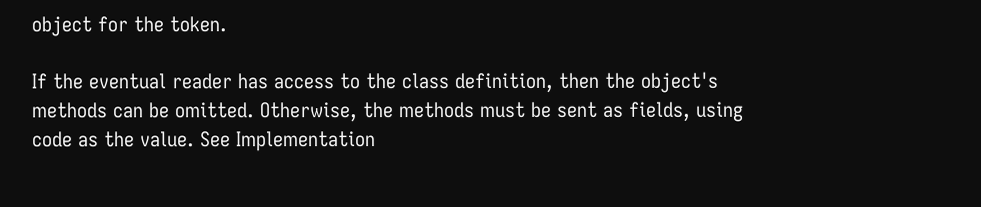object for the token.

If the eventual reader has access to the class definition, then the object's methods can be omitted. Otherwise, the methods must be sent as fields, using code as the value. See Implementation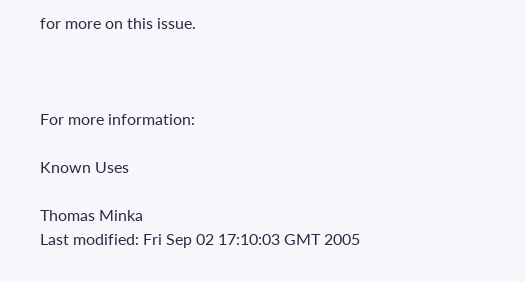for more on this issue.



For more information:

Known Uses

Thomas Minka
Last modified: Fri Sep 02 17:10:03 GMT 2005